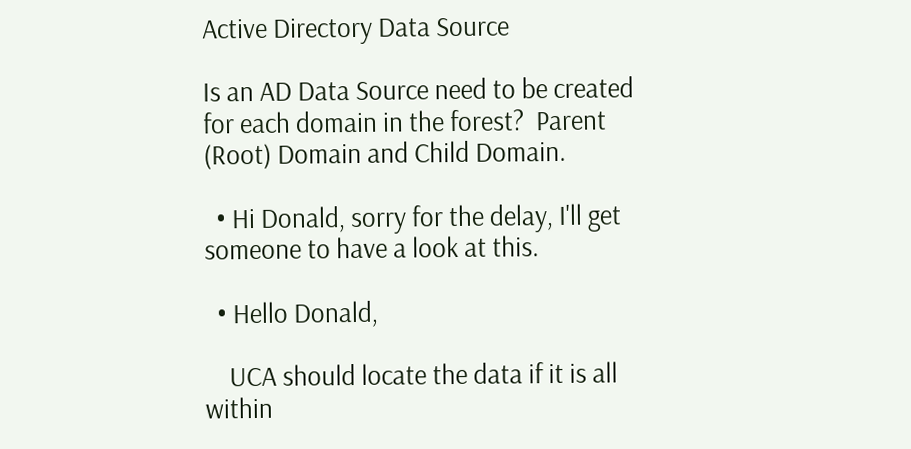Active Directory Data Source

Is an AD Data Source need to be created for each domain in the forest?  Parent (Root) Domain and Child Domain.

  • Hi Donald, sorry for the delay, I'll get someone to have a look at this.

  • Hello Donald,

    UCA should locate the data if it is all within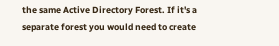the same Active Directory Forest. If it's a separate forest you would need to create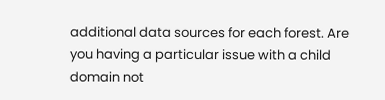additional data sources for each forest. Are you having a particular issue with a child domain not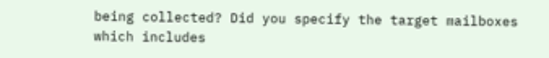being collected? Did you specify the target mailboxes which includes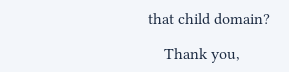that child domain?

    Thank you,